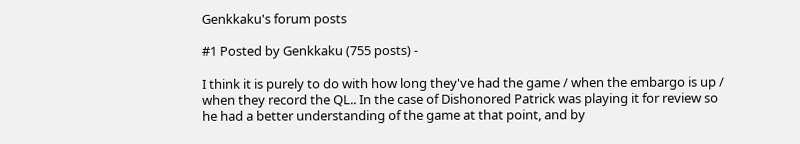Genkkaku's forum posts

#1 Posted by Genkkaku (755 posts) -

I think it is purely to do with how long they've had the game / when the embargo is up / when they record the QL.. In the case of Dishonored Patrick was playing it for review so he had a better understanding of the game at that point, and by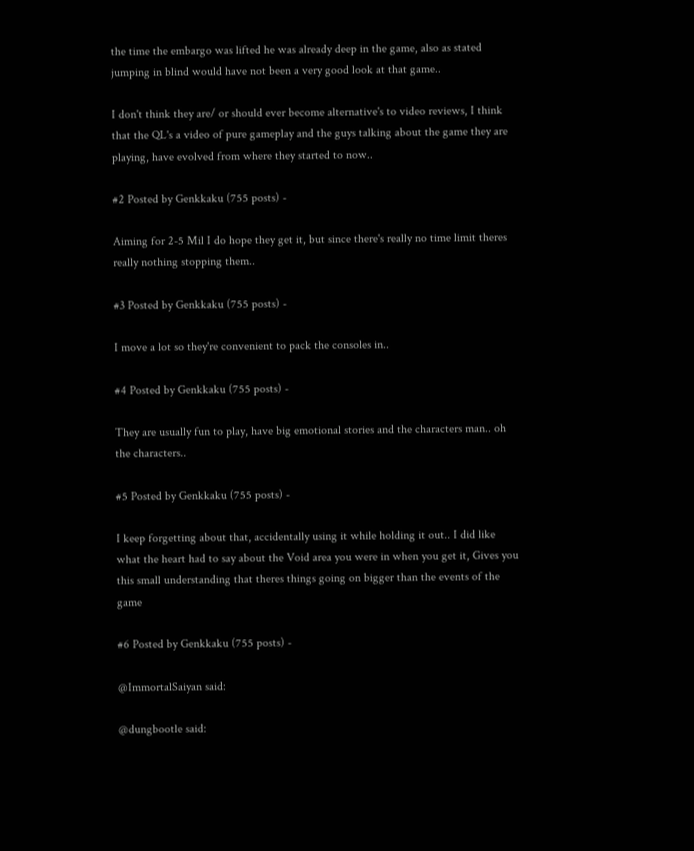the time the embargo was lifted he was already deep in the game, also as stated jumping in blind would have not been a very good look at that game..

I don't think they are/ or should ever become alternative's to video reviews, I think that the QL's a video of pure gameplay and the guys talking about the game they are playing, have evolved from where they started to now..

#2 Posted by Genkkaku (755 posts) -

Aiming for 2-5 Mil I do hope they get it, but since there's really no time limit theres really nothing stopping them..

#3 Posted by Genkkaku (755 posts) -

I move a lot so they're convenient to pack the consoles in..

#4 Posted by Genkkaku (755 posts) -

They are usually fun to play, have big emotional stories and the characters man.. oh the characters..

#5 Posted by Genkkaku (755 posts) -

I keep forgetting about that, accidentally using it while holding it out.. I did like what the heart had to say about the Void area you were in when you get it, Gives you this small understanding that theres things going on bigger than the events of the game

#6 Posted by Genkkaku (755 posts) -

@ImmortalSaiyan said:

@dungbootle said: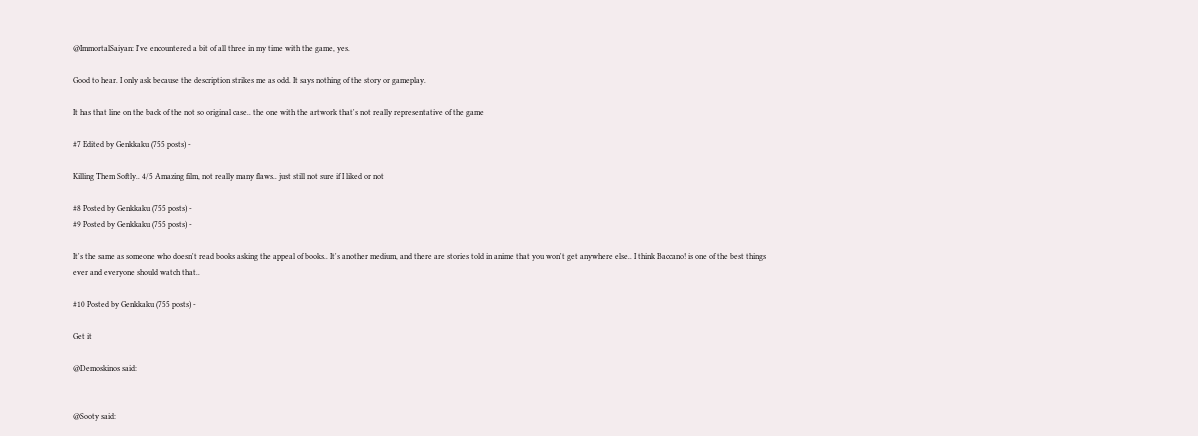@ImmortalSaiyan: I've encountered a bit of all three in my time with the game, yes.

Good to hear. I only ask because the description strikes me as odd. It says nothing of the story or gameplay.

It has that line on the back of the not so original case.. the one with the artwork that's not really representative of the game

#7 Edited by Genkkaku (755 posts) -

Killing Them Softly.. 4/5 Amazing film, not really many flaws.. just still not sure if I liked or not

#8 Posted by Genkkaku (755 posts) -
#9 Posted by Genkkaku (755 posts) -

It's the same as someone who doesn't read books asking the appeal of books.. It's another medium, and there are stories told in anime that you won't get anywhere else.. I think Baccano! is one of the best things ever and everyone should watch that..

#10 Posted by Genkkaku (755 posts) -

Get it

@Demoskinos said:


@Sooty said: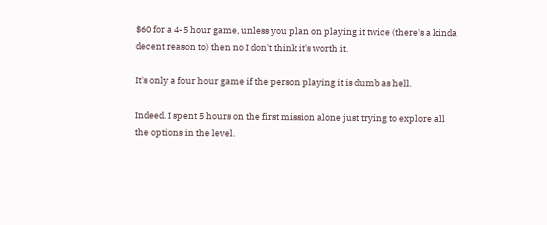$60 for a 4-5 hour game, unless you plan on playing it twice (there's a kinda decent reason to) then no I don't think it's worth it.

It's only a four hour game if the person playing it is dumb as hell.

Indeed. I spent 5 hours on the first mission alone just trying to explore all the options in the level.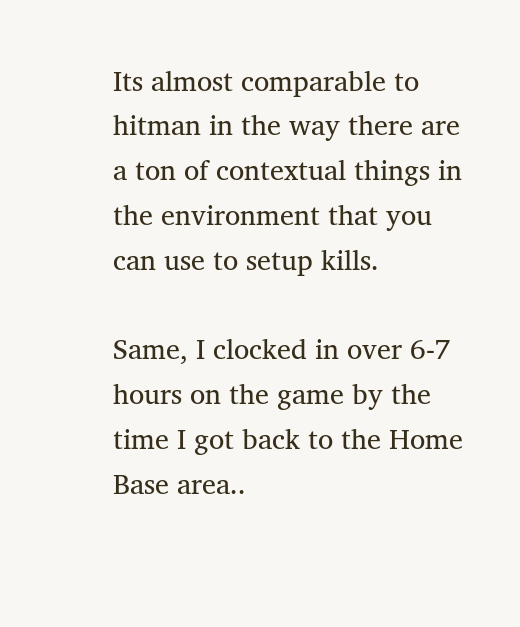Its almost comparable to hitman in the way there are a ton of contextual things in the environment that you can use to setup kills.

Same, I clocked in over 6-7 hours on the game by the time I got back to the Home Base area..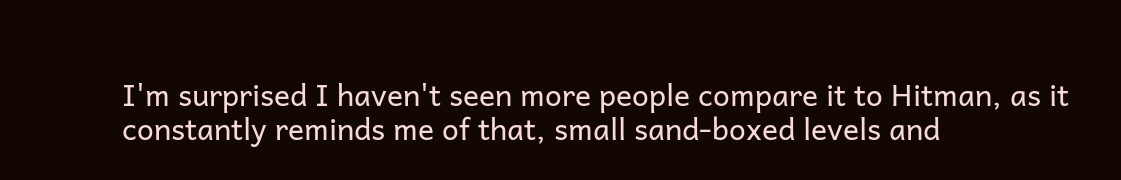I'm surprised I haven't seen more people compare it to Hitman, as it constantly reminds me of that, small sand-boxed levels and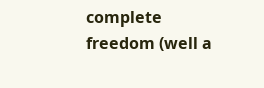complete freedom (well a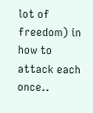lot of freedom) in how to attack each once..